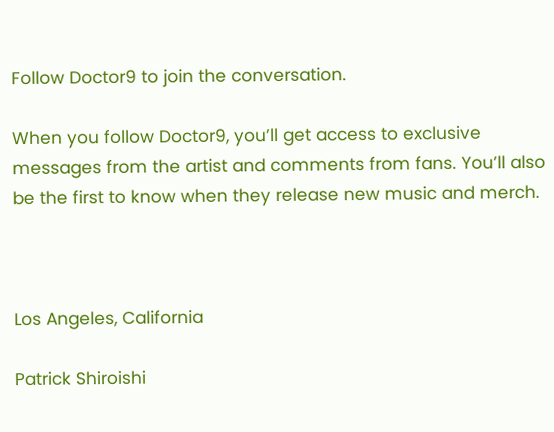Follow Doctor9 to join the conversation.

When you follow Doctor9, you’ll get access to exclusive messages from the artist and comments from fans. You’ll also be the first to know when they release new music and merch.



Los Angeles, California

Patrick Shiroishi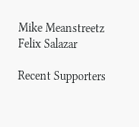Mike Meanstreetz
Felix Salazar

Recent Supporters